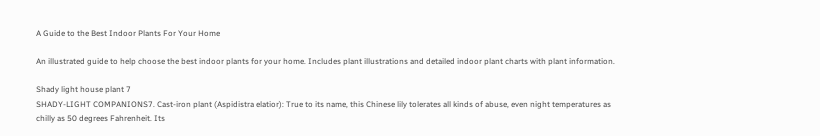A Guide to the Best Indoor Plants For Your Home

An illustrated guide to help choose the best indoor plants for your home. Includes plant illustrations and detailed indoor plant charts with plant information.

Shady light house plant 7
SHADY-LIGHT COMPANIONS7. Cast-iron plant (Aspidistra elatior): True to its name, this Chinese lily tolerates all kinds of abuse, even night temperatures as chilly as 50 degrees Fahrenheit. Its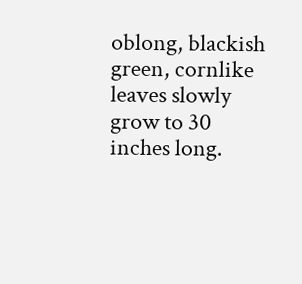oblong, blackish green, cornlike leaves slowly grow to 30 inches long.